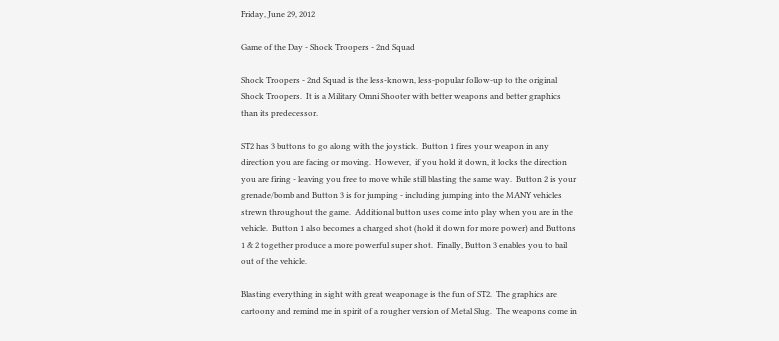Friday, June 29, 2012

Game of the Day - Shock Troopers - 2nd Squad

Shock Troopers - 2nd Squad is the less-known, less-popular follow-up to the original Shock Troopers.  It is a Military Omni Shooter with better weapons and better graphics than its predecessor.

ST2 has 3 buttons to go along with the joystick.  Button 1 fires your weapon in any direction you are facing or moving.  However,  if you hold it down, it locks the direction you are firing - leaving you free to move while still blasting the same way.  Button 2 is your grenade/bomb and Button 3 is for jumping - including jumping into the MANY vehicles strewn throughout the game.  Additional button uses come into play when you are in the vehicle.  Button 1 also becomes a charged shot (hold it down for more power) and Buttons 1 & 2 together produce a more powerful super shot.  Finally, Button 3 enables you to bail out of the vehicle.

Blasting everything in sight with great weaponage is the fun of ST2.  The graphics are cartoony and remind me in spirit of a rougher version of Metal Slug.  The weapons come in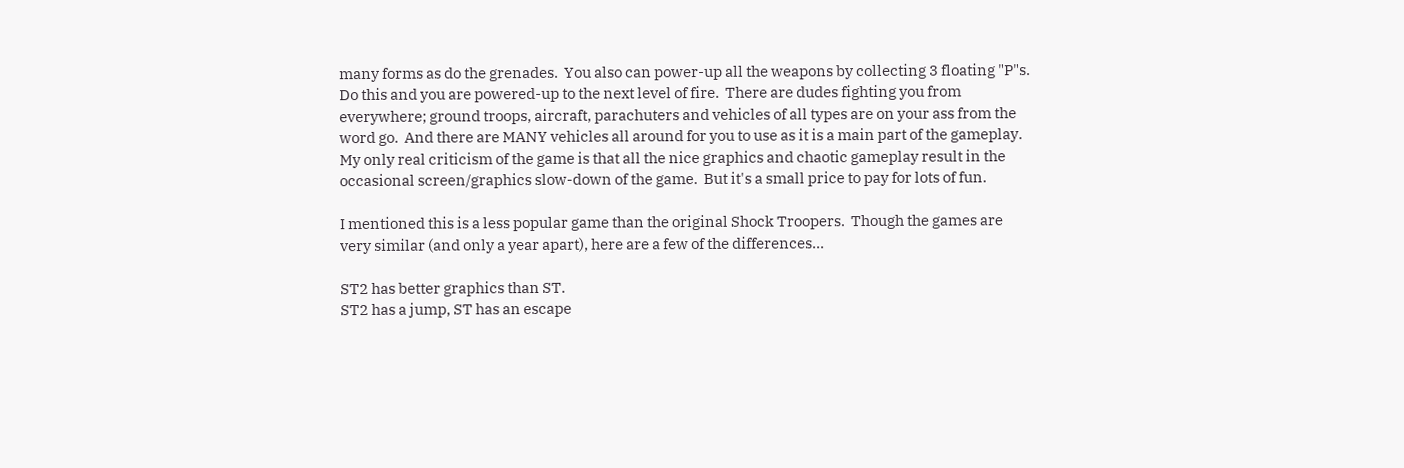many forms as do the grenades.  You also can power-up all the weapons by collecting 3 floating "P"s.  Do this and you are powered-up to the next level of fire.  There are dudes fighting you from everywhere; ground troops, aircraft, parachuters and vehicles of all types are on your ass from the word go.  And there are MANY vehicles all around for you to use as it is a main part of the gameplay.
My only real criticism of the game is that all the nice graphics and chaotic gameplay result in the occasional screen/graphics slow-down of the game.  But it's a small price to pay for lots of fun.

I mentioned this is a less popular game than the original Shock Troopers.  Though the games are very similar (and only a year apart), here are a few of the differences...

ST2 has better graphics than ST.
ST2 has a jump, ST has an escape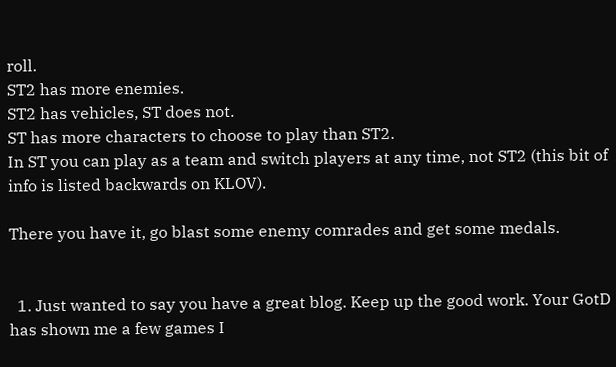roll.
ST2 has more enemies.
ST2 has vehicles, ST does not.
ST has more characters to choose to play than ST2.
In ST you can play as a team and switch players at any time, not ST2 (this bit of info is listed backwards on KLOV).

There you have it, go blast some enemy comrades and get some medals.


  1. Just wanted to say you have a great blog. Keep up the good work. Your GotD has shown me a few games I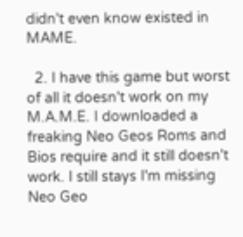didn't even know existed in MAME.

  2. I have this game but worst of all it doesn't work on my M.A.M.E. I downloaded a freaking Neo Geos Roms and Bios require and it still doesn't work. I still stays I'm missing Neo Geo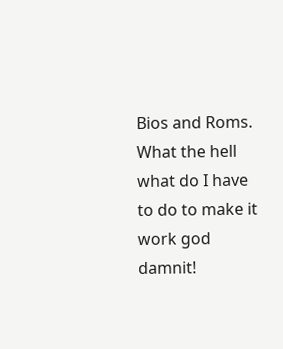Bios and Roms. What the hell what do I have to do to make it work god damnit!